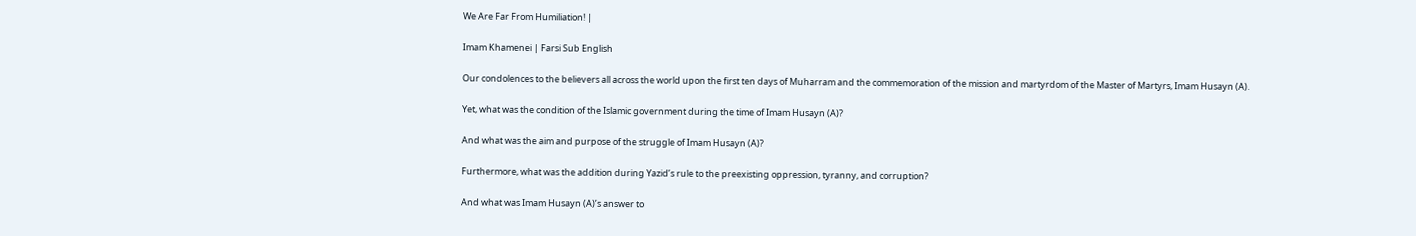We Are Far From Humiliation! |

Imam Khamenei | Farsi Sub English

Our condolences to the believers all across the world upon the first ten days of Muharram and the commemoration of the mission and martyrdom of the Master of Martyrs, Imam Husayn (A).

Yet, what was the condition of the Islamic government during the time of Imam Husayn (A)?

And what was the aim and purpose of the struggle of Imam Husayn (A)?

Furthermore, what was the addition during Yazid’s rule to the preexisting oppression, tyranny, and corruption?

And what was Imam Husayn (A)’s answer to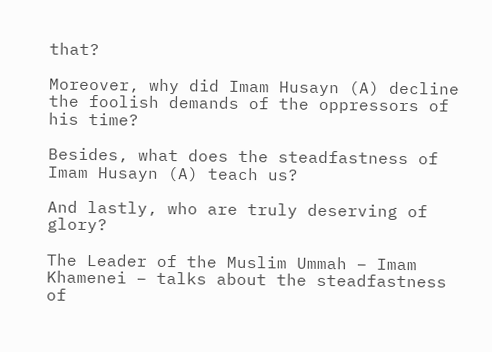that?

Moreover, why did Imam Husayn (A) decline the foolish demands of the oppressors of his time?

Besides, what does the steadfastness of Imam Husayn (A) teach us?

And lastly, who are truly deserving of glory?

The Leader of the Muslim Ummah – Imam Khamenei – talks about the steadfastness of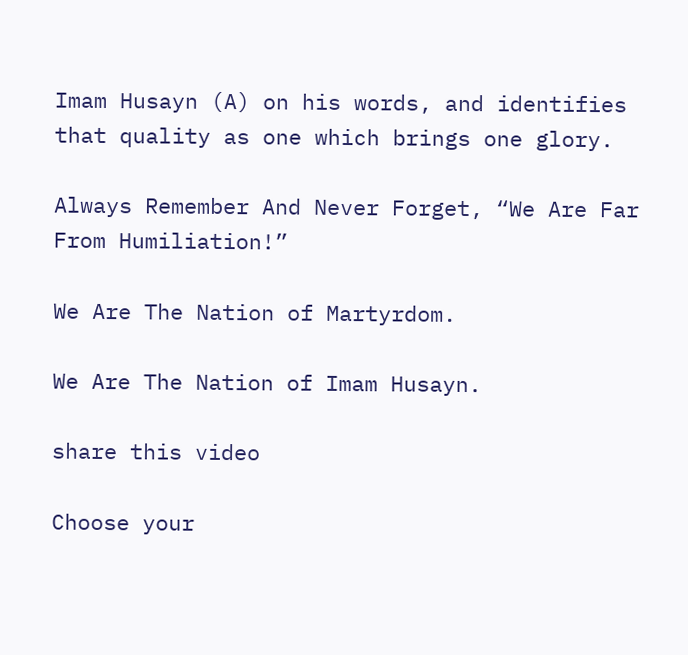Imam Husayn (A) on his words, and identifies that quality as one which brings one glory.

Always Remember And Never Forget, “We Are Far From Humiliation!”

We Are The Nation of Martyrdom.

We Are The Nation of Imam Husayn.

share this video

Choose your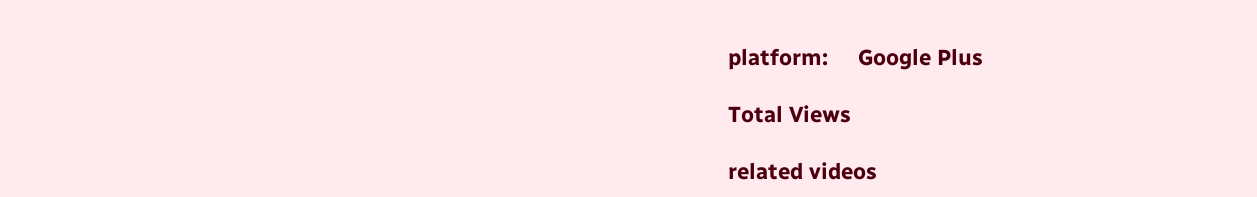platform:     Google Plus

Total Views

related videos